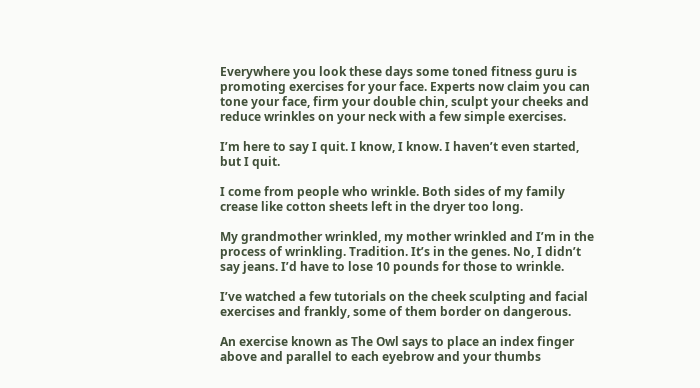Everywhere you look these days some toned fitness guru is promoting exercises for your face. Experts now claim you can tone your face, firm your double chin, sculpt your cheeks and reduce wrinkles on your neck with a few simple exercises.

I’m here to say I quit. I know, I know. I haven’t even started, but I quit.

I come from people who wrinkle. Both sides of my family crease like cotton sheets left in the dryer too long.

My grandmother wrinkled, my mother wrinkled and I’m in the process of wrinkling. Tradition. It’s in the genes. No, I didn’t say jeans. I’d have to lose 10 pounds for those to wrinkle.

I’ve watched a few tutorials on the cheek sculpting and facial exercises and frankly, some of them border on dangerous.

An exercise known as The Owl says to place an index finger above and parallel to each eyebrow and your thumbs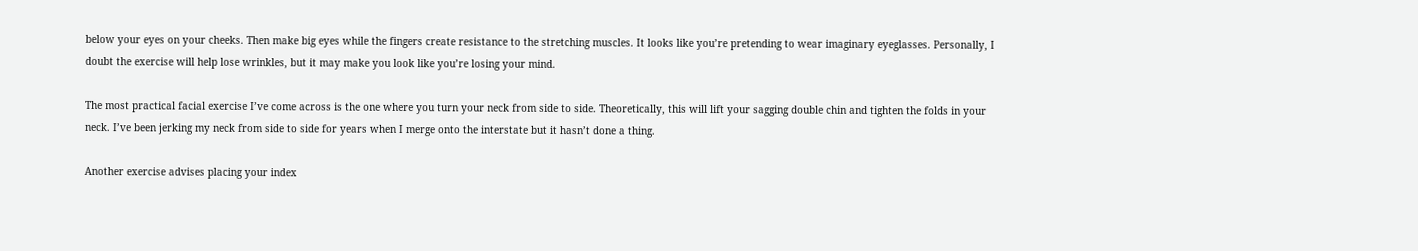below your eyes on your cheeks. Then make big eyes while the fingers create resistance to the stretching muscles. It looks like you’re pretending to wear imaginary eyeglasses. Personally, I doubt the exercise will help lose wrinkles, but it may make you look like you’re losing your mind.

The most practical facial exercise I’ve come across is the one where you turn your neck from side to side. Theoretically, this will lift your sagging double chin and tighten the folds in your neck. I’ve been jerking my neck from side to side for years when I merge onto the interstate but it hasn’t done a thing.

Another exercise advises placing your index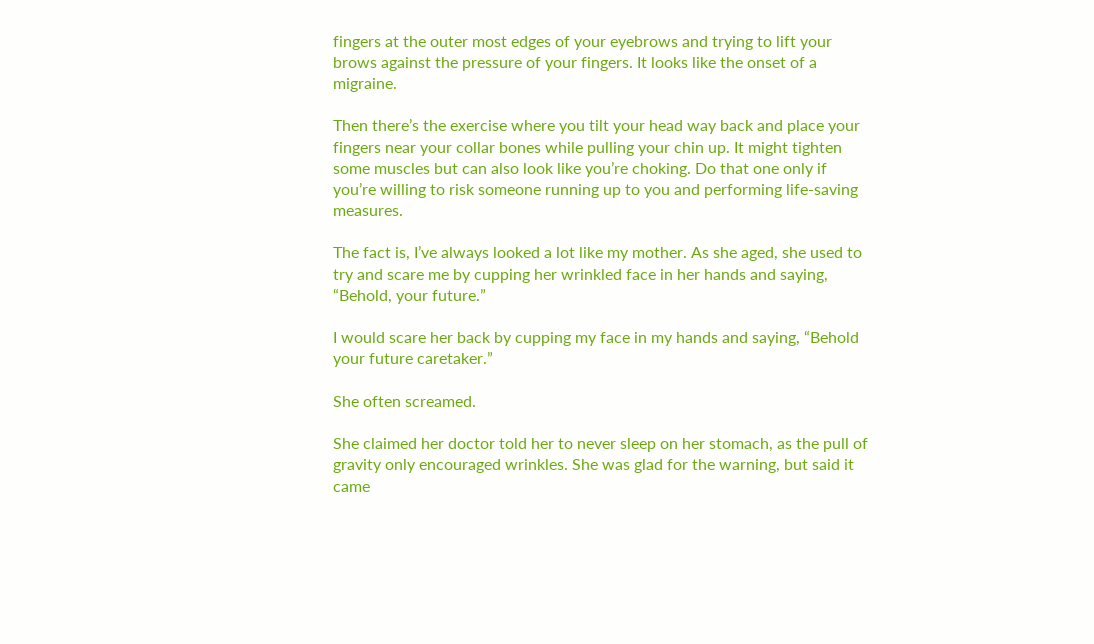fingers at the outer most edges of your eyebrows and trying to lift your brows against the pressure of your fingers. It looks like the onset of a migraine.

Then there’s the exercise where you tilt your head way back and place your fingers near your collar bones while pulling your chin up. It might tighten some muscles but can also look like you’re choking. Do that one only if you’re willing to risk someone running up to you and performing life-saving measures.

The fact is, I’ve always looked a lot like my mother. As she aged, she used to try and scare me by cupping her wrinkled face in her hands and saying, “Behold, your future.”

I would scare her back by cupping my face in my hands and saying, “Behold your future caretaker.”

She often screamed.

She claimed her doctor told her to never sleep on her stomach, as the pull of gravity only encouraged wrinkles. She was glad for the warning, but said it came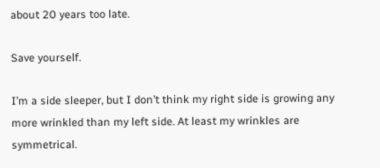about 20 years too late.

Save yourself.

I’m a side sleeper, but I don’t think my right side is growing any more wrinkled than my left side. At least my wrinkles are symmetrical.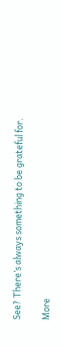See? There’s always something to be grateful for.

More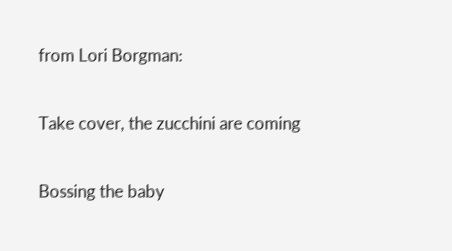from Lori Borgman:

Take cover, the zucchini are coming

Bossing the baby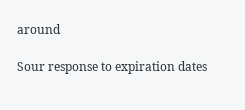around

Sour response to expiration dates